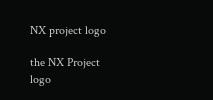NX project logo

the NX Project logo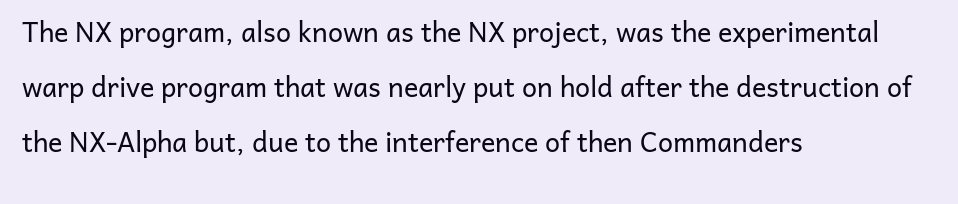The NX program, also known as the NX project, was the experimental warp drive program that was nearly put on hold after the destruction of the NX-Alpha but, due to the interference of then Commanders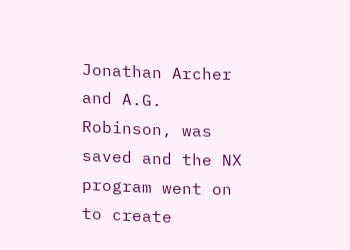Jonathan Archer and A.G. Robinson, was saved and the NX program went on to create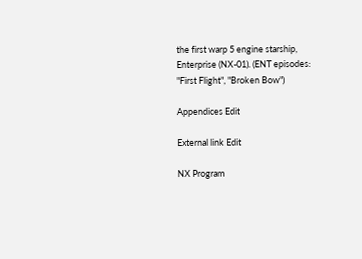the first warp 5 engine starship, Enterprise (NX-01). (ENT episodes: "First Flight", "Broken Bow")

Appendices Edit

External link Edit

NX Program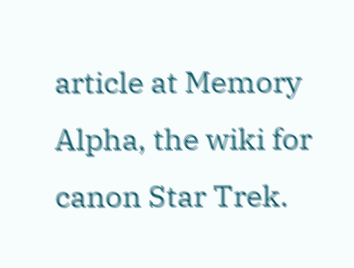article at Memory Alpha, the wiki for canon Star Trek.